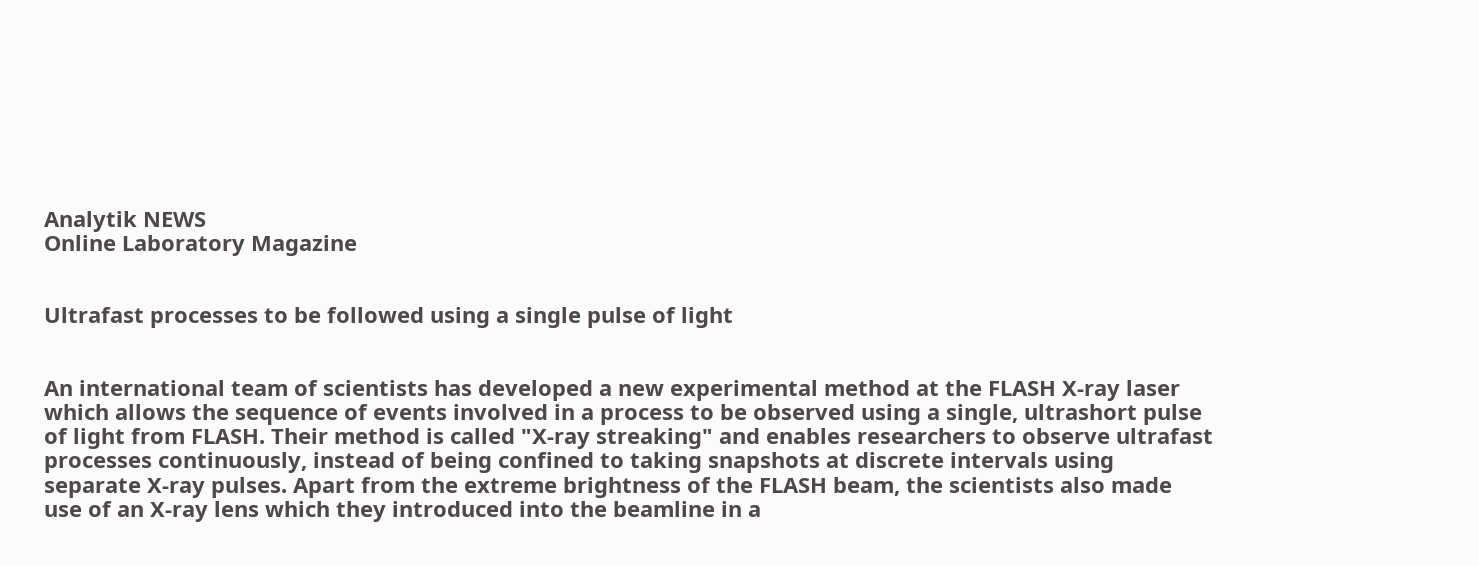Analytik NEWS
Online Laboratory Magazine


Ultrafast processes to be followed using a single pulse of light


An international team of scientists has developed a new experimental method at the FLASH X-ray laser which allows the sequence of events involved in a process to be observed using a single, ultrashort pulse of light from FLASH. Their method is called "X-ray streaking" and enables researchers to observe ultrafast processes continuously, instead of being confined to taking snapshots at discrete intervals using separate X-ray pulses. Apart from the extreme brightness of the FLASH beam, the scientists also made use of an X-ray lens which they introduced into the beamline in a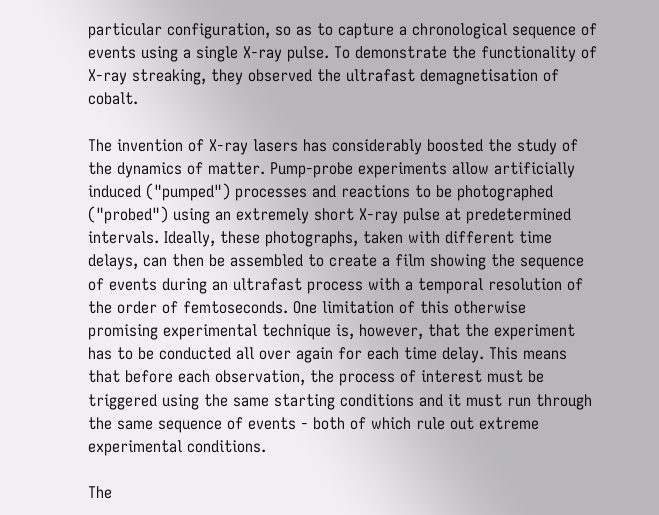particular configuration, so as to capture a chronological sequence of events using a single X-ray pulse. To demonstrate the functionality of X-ray streaking, they observed the ultrafast demagnetisation of cobalt.

The invention of X-ray lasers has considerably boosted the study of the dynamics of matter. Pump-probe experiments allow artificially induced ("pumped") processes and reactions to be photographed ("probed") using an extremely short X-ray pulse at predetermined intervals. Ideally, these photographs, taken with different time delays, can then be assembled to create a film showing the sequence of events during an ultrafast process with a temporal resolution of the order of femtoseconds. One limitation of this otherwise promising experimental technique is, however, that the experiment has to be conducted all over again for each time delay. This means that before each observation, the process of interest must be triggered using the same starting conditions and it must run through the same sequence of events - both of which rule out extreme experimental conditions.

The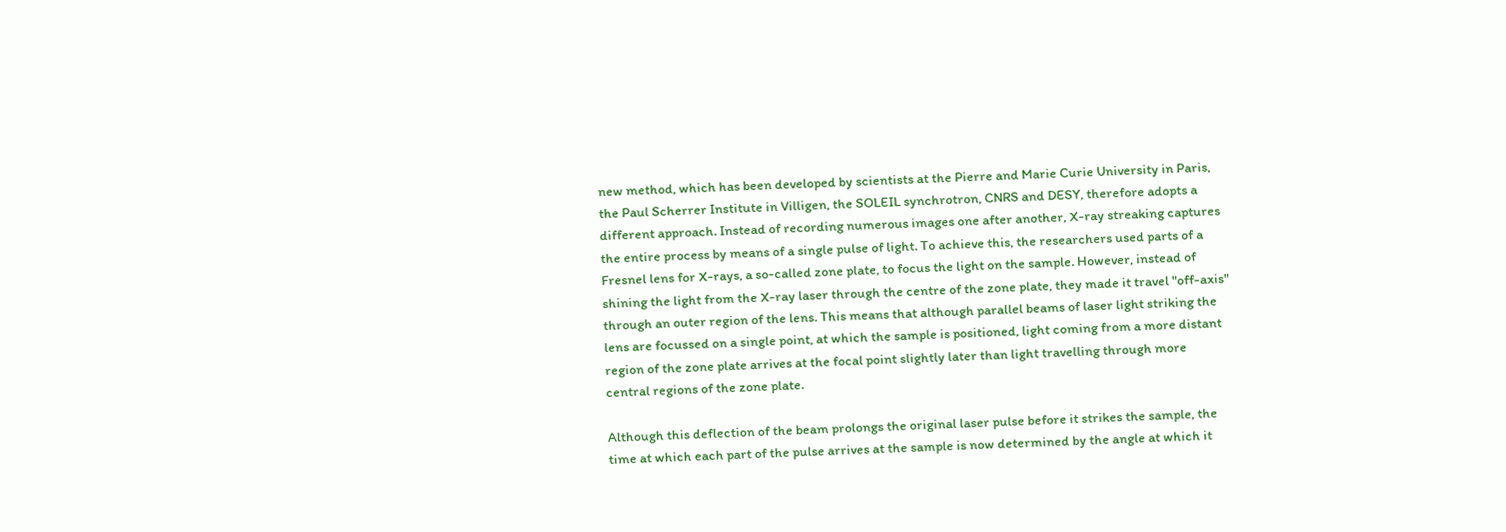new method, which has been developed by scientists at the Pierre and Marie Curie University in Paris, the Paul Scherrer Institute in Villigen, the SOLEIL synchrotron, CNRS and DESY, therefore adopts a different approach. Instead of recording numerous images one after another, X-ray streaking captures the entire process by means of a single pulse of light. To achieve this, the researchers used parts of a Fresnel lens for X-rays, a so-called zone plate, to focus the light on the sample. However, instead of shining the light from the X-ray laser through the centre of the zone plate, they made it travel "off-axis" through an outer region of the lens. This means that although parallel beams of laser light striking the lens are focussed on a single point, at which the sample is positioned, light coming from a more distant region of the zone plate arrives at the focal point slightly later than light travelling through more central regions of the zone plate.

Although this deflection of the beam prolongs the original laser pulse before it strikes the sample, the time at which each part of the pulse arrives at the sample is now determined by the angle at which it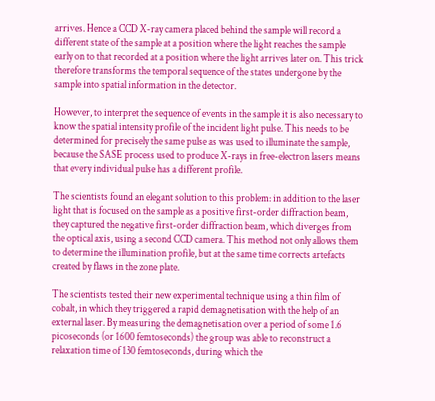arrives. Hence a CCD X-ray camera placed behind the sample will record a different state of the sample at a position where the light reaches the sample early on to that recorded at a position where the light arrives later on. This trick therefore transforms the temporal sequence of the states undergone by the sample into spatial information in the detector.

However, to interpret the sequence of events in the sample it is also necessary to know the spatial intensity profile of the incident light pulse. This needs to be determined for precisely the same pulse as was used to illuminate the sample, because the SASE process used to produce X-rays in free-electron lasers means that every individual pulse has a different profile.

The scientists found an elegant solution to this problem: in addition to the laser light that is focused on the sample as a positive first-order diffraction beam, they captured the negative first-order diffraction beam, which diverges from the optical axis, using a second CCD camera. This method not only allows them to determine the illumination profile, but at the same time corrects artefacts created by flaws in the zone plate.

The scientists tested their new experimental technique using a thin film of cobalt, in which they triggered a rapid demagnetisation with the help of an external laser. By measuring the demagnetisation over a period of some 1.6 picoseconds (or 1600 femtoseconds) the group was able to reconstruct a relaxation time of 130 femtoseconds, during which the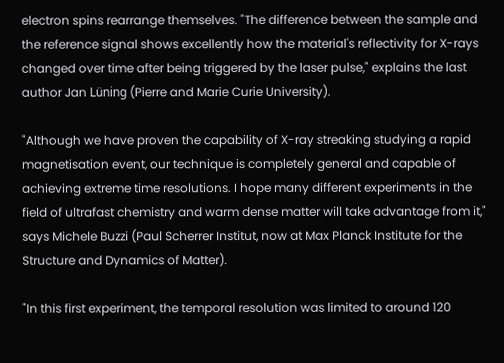electron spins rearrange themselves. "The difference between the sample and the reference signal shows excellently how the material's reflectivity for X-rays changed over time after being triggered by the laser pulse," explains the last author Jan Lüning (Pierre and Marie Curie University).

"Although we have proven the capability of X-ray streaking studying a rapid magnetisation event, our technique is completely general and capable of achieving extreme time resolutions. I hope many different experiments in the field of ultrafast chemistry and warm dense matter will take advantage from it," says Michele Buzzi (Paul Scherrer Institut, now at Max Planck Institute for the Structure and Dynamics of Matter).

"In this first experiment, the temporal resolution was limited to around 120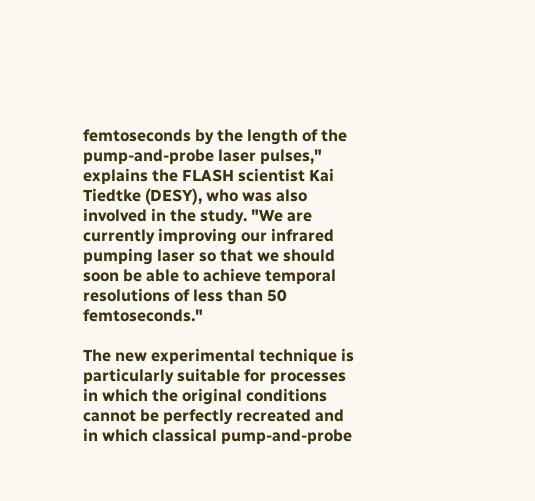femtoseconds by the length of the pump-and-probe laser pulses," explains the FLASH scientist Kai Tiedtke (DESY), who was also involved in the study. "We are currently improving our infrared pumping laser so that we should soon be able to achieve temporal resolutions of less than 50 femtoseconds."

The new experimental technique is particularly suitable for processes in which the original conditions cannot be perfectly recreated and in which classical pump-and-probe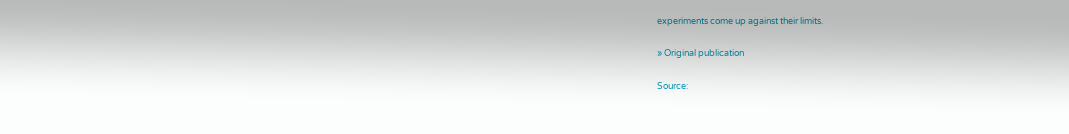experiments come up against their limits.

» Original publication

Source: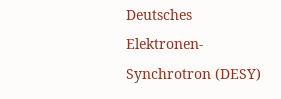Deutsches Elektronen-Synchrotron (DESY)